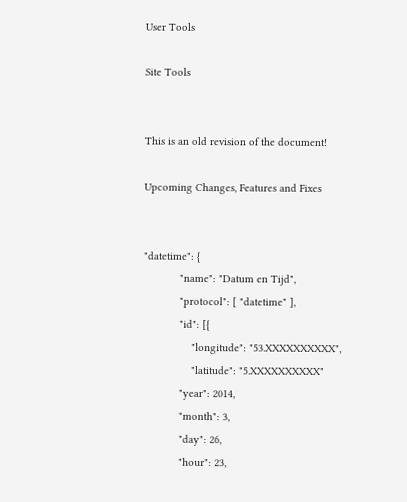User Tools

Site Tools


This is an old revision of the document!

Upcoming Changes, Features and Fixes


"datetime": {
            "name": "Datum en Tijd",
            "protocol": [ "datetime" ],
            "id": [{
                "longitude": "53.XXXXXXXXXX",
                "latitude": "5.XXXXXXXXXX"
            "year": 2014,
            "month": 3,
            "day": 26,
            "hour": 23,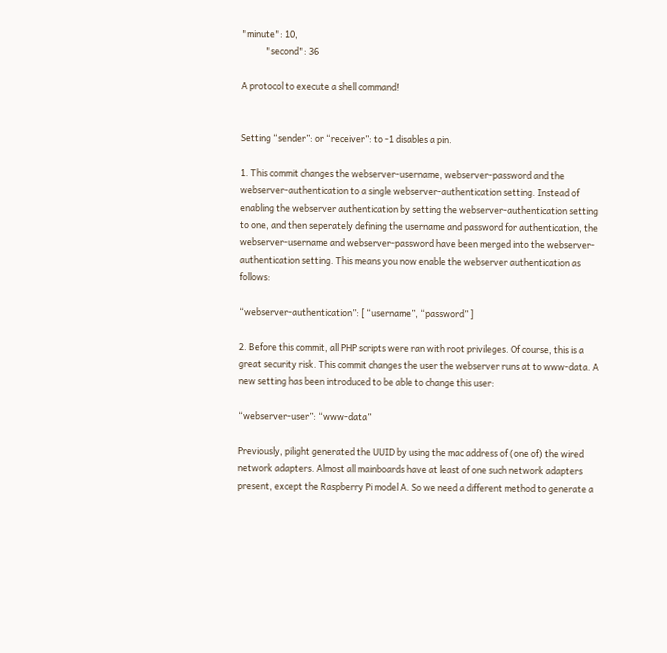"minute": 10,
            "second": 36

A protocol to execute a shell command!


Setting “sender”: or “receiver”: to -1 disables a pin.

1. This commit changes the webserver-username, webserver-password and the webserver-authentication to a single webserver-authentication setting. Instead of enabling the webserver authentication by setting the webserver-authentication setting to one, and then seperately defining the username and password for authentication, the webserver-username and webserver-password have been merged into the webserver-authentication setting. This means you now enable the webserver authentication as follows:

“webserver-authentication”: [ “username”, “password” ]

2. Before this commit, all PHP scripts were ran with root privileges. Of course, this is a great security risk. This commit changes the user the webserver runs at to www-data. A new setting has been introduced to be able to change this user:

“webserver-user”: “www-data”

Previously, pilight generated the UUID by using the mac address of (one of) the wired network adapters. Almost all mainboards have at least of one such network adapters present, except the Raspberry Pi model A. So we need a different method to generate a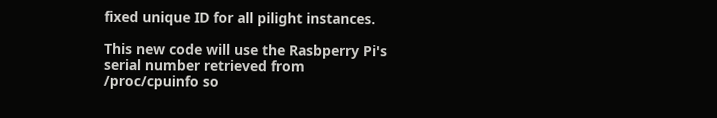fixed unique ID for all pilight instances.

This new code will use the Rasbperry Pi's serial number retrieved from /proc/cpuinfo so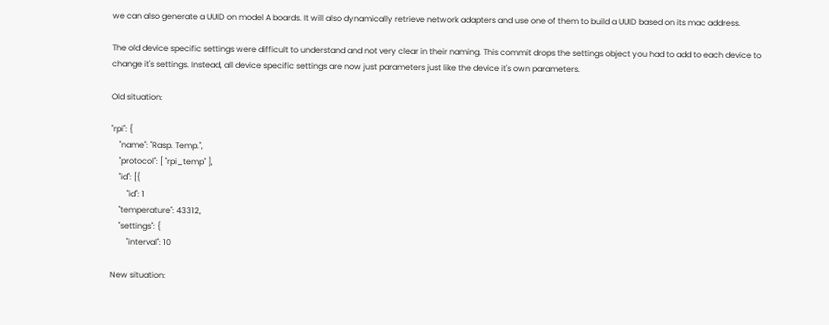we can also generate a UUID on model A boards. It will also dynamically retrieve network adapters and use one of them to build a UUID based on its mac address.

The old device specific settings were difficult to understand and not very clear in their naming. This commit drops the settings object you had to add to each device to change it's settings. Instead, all device specific settings are now just parameters just like the device it's own parameters.

Old situation:

"rpi": {
    "name": "Rasp. Temp.",
    "protocol": [ "rpi_temp" ],
    "id": [{
        "id": 1
    "temperature": 43312,
    "settings": {
        "interval": 10

New situation: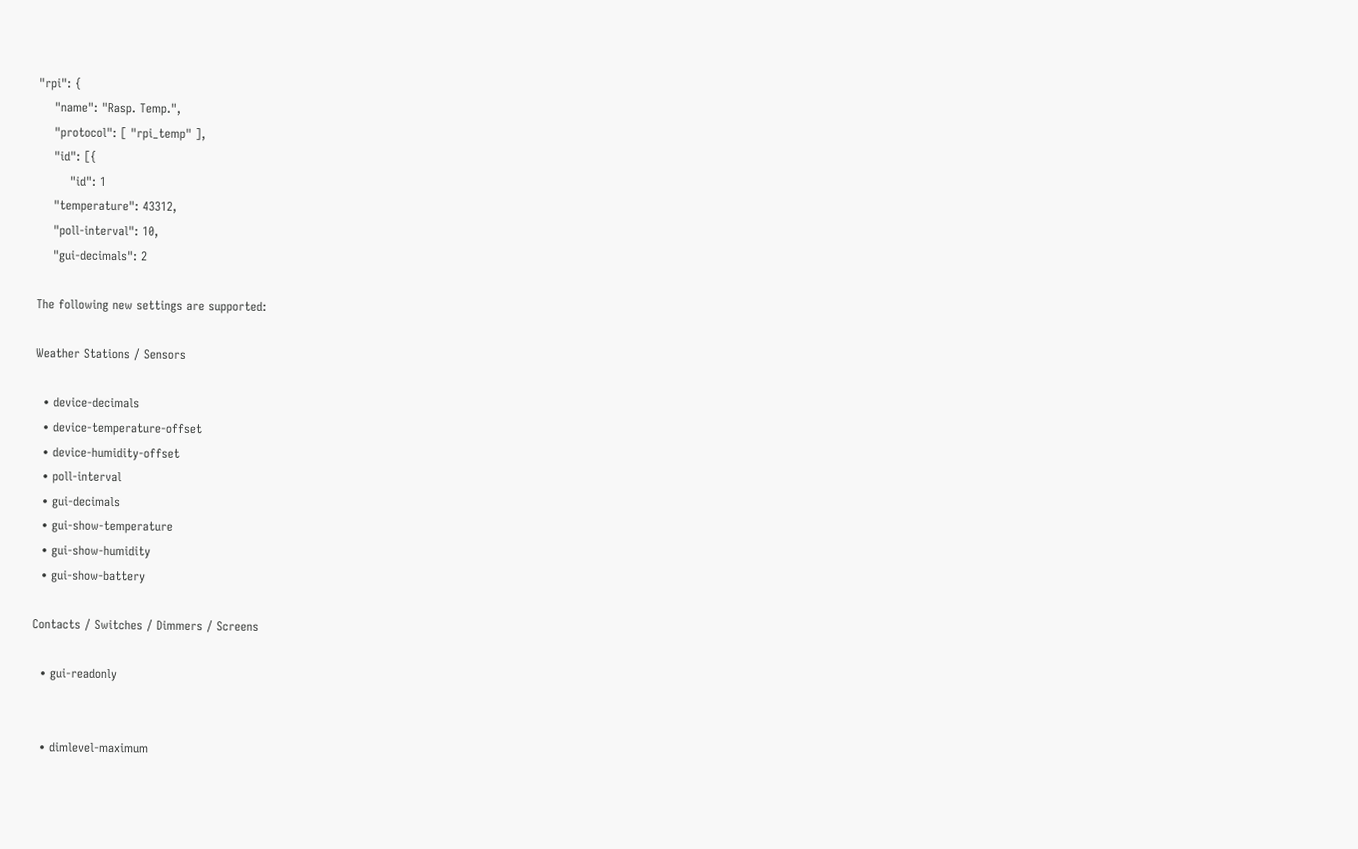"rpi": {
    "name": "Rasp. Temp.",
    "protocol": [ "rpi_temp" ],
    "id": [{
        "id": 1
    "temperature": 43312,
    "poll-interval": 10,
    "gui-decimals": 2

The following new settings are supported:

Weather Stations / Sensors

  • device-decimals
  • device-temperature-offset
  • device-humidity-offset
  • poll-interval
  • gui-decimals
  • gui-show-temperature
  • gui-show-humidity
  • gui-show-battery

Contacts / Switches / Dimmers / Screens

  • gui-readonly


  • dimlevel-maximum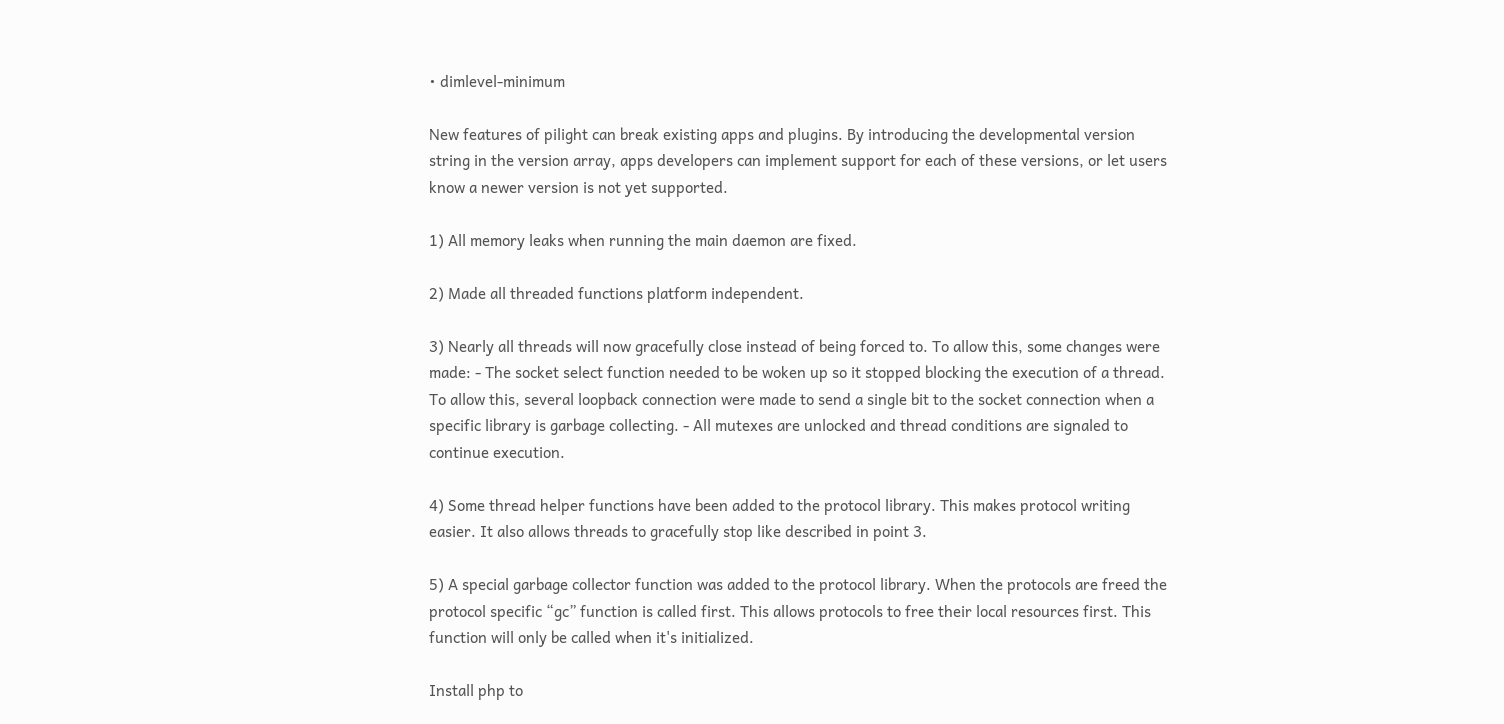• dimlevel-minimum

New features of pilight can break existing apps and plugins. By introducing the developmental version string in the version array, apps developers can implement support for each of these versions, or let users know a newer version is not yet supported.

1) All memory leaks when running the main daemon are fixed.

2) Made all threaded functions platform independent.

3) Nearly all threads will now gracefully close instead of being forced to. To allow this, some changes were made: - The socket select function needed to be woken up so it stopped blocking the execution of a thread. To allow this, several loopback connection were made to send a single bit to the socket connection when a specific library is garbage collecting. - All mutexes are unlocked and thread conditions are signaled to continue execution.

4) Some thread helper functions have been added to the protocol library. This makes protocol writing easier. It also allows threads to gracefully stop like described in point 3.

5) A special garbage collector function was added to the protocol library. When the protocols are freed the protocol specific “gc” function is called first. This allows protocols to free their local resources first. This function will only be called when it's initialized.

Install php to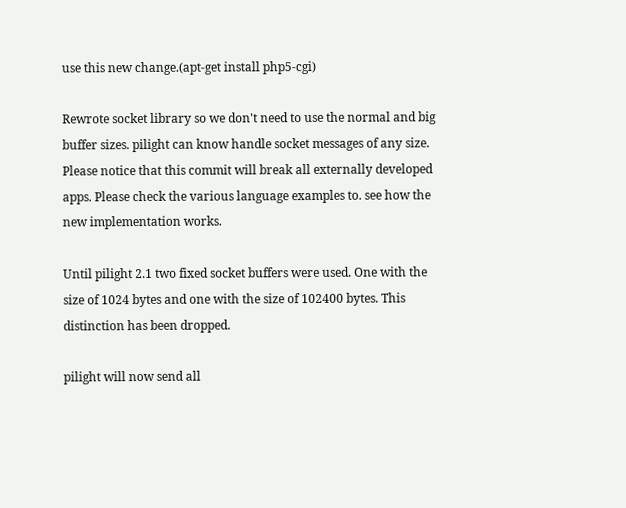use this new change.(apt-get install php5-cgi)

Rewrote socket library so we don't need to use the normal and big buffer sizes. pilight can know handle socket messages of any size. Please notice that this commit will break all externally developed apps. Please check the various language examples to. see how the new implementation works.

Until pilight 2.1 two fixed socket buffers were used. One with the size of 1024 bytes and one with the size of 102400 bytes. This distinction has been dropped.

pilight will now send all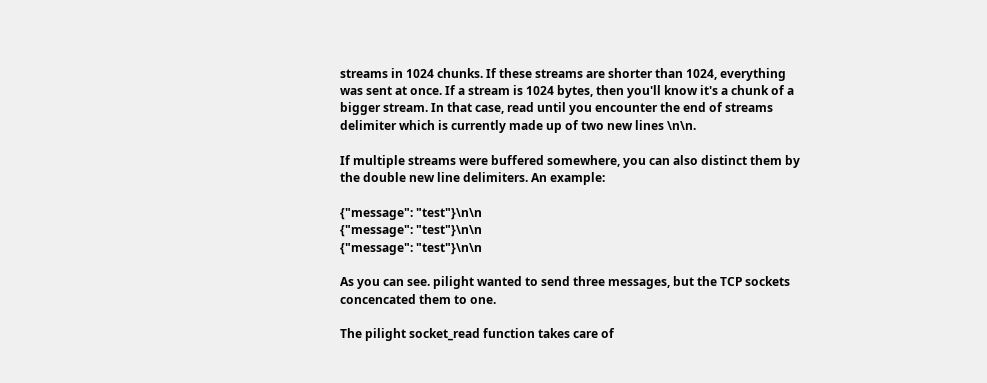streams in 1024 chunks. If these streams are shorter than 1024, everything was sent at once. If a stream is 1024 bytes, then you'll know it's a chunk of a bigger stream. In that case, read until you encounter the end of streams delimiter which is currently made up of two new lines \n\n.

If multiple streams were buffered somewhere, you can also distinct them by the double new line delimiters. An example:

{"message": "test"}\n\n
{"message": "test"}\n\n
{"message": "test"}\n\n

As you can see. pilight wanted to send three messages, but the TCP sockets concencated them to one.

The pilight socket_read function takes care of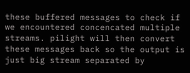these buffered messages to check if we encountered concencated multiple streams. pilight will then convert these messages back so the output is just big stream separated by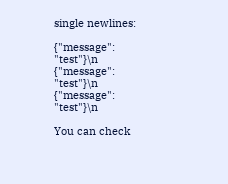single newlines:

{"message": "test"}\n
{"message": "test"}\n
{"message": "test"}\n

You can check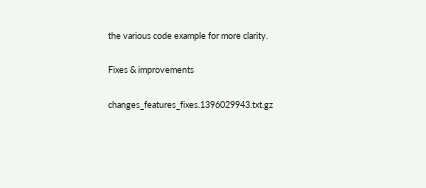the various code example for more clarity.

Fixes & improvements

changes_features_fixes.1396029943.txt.gz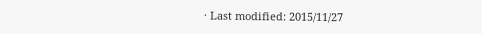· Last modified: 2015/11/27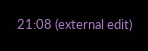21:08 (external edit)